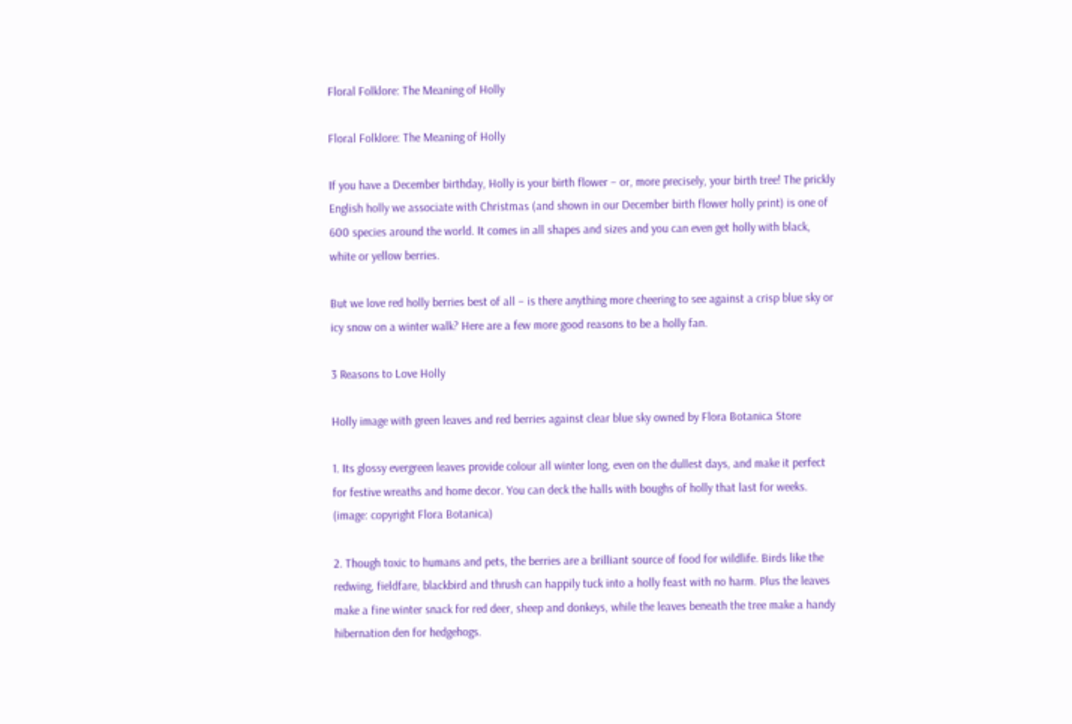Floral Folklore: The Meaning of Holly

Floral Folklore: The Meaning of Holly

If you have a December birthday, Holly is your birth flower – or, more precisely, your birth tree! The prickly English holly we associate with Christmas (and shown in our December birth flower holly print) is one of 600 species around the world. It comes in all shapes and sizes and you can even get holly with black, white or yellow berries.

But we love red holly berries best of all – is there anything more cheering to see against a crisp blue sky or icy snow on a winter walk? Here are a few more good reasons to be a holly fan.

3 Reasons to Love Holly

Holly image with green leaves and red berries against clear blue sky owned by Flora Botanica Store

1. Its glossy evergreen leaves provide colour all winter long, even on the dullest days, and make it perfect for festive wreaths and home decor. You can deck the halls with boughs of holly that last for weeks. (image: copyright Flora Botanica)

2. Though toxic to humans and pets, the berries are a brilliant source of food for wildlife. Birds like the redwing, fieldfare, blackbird and thrush can happily tuck into a holly feast with no harm. Plus the leaves make a fine winter snack for red deer, sheep and donkeys, while the leaves beneath the tree make a handy hibernation den for hedgehogs.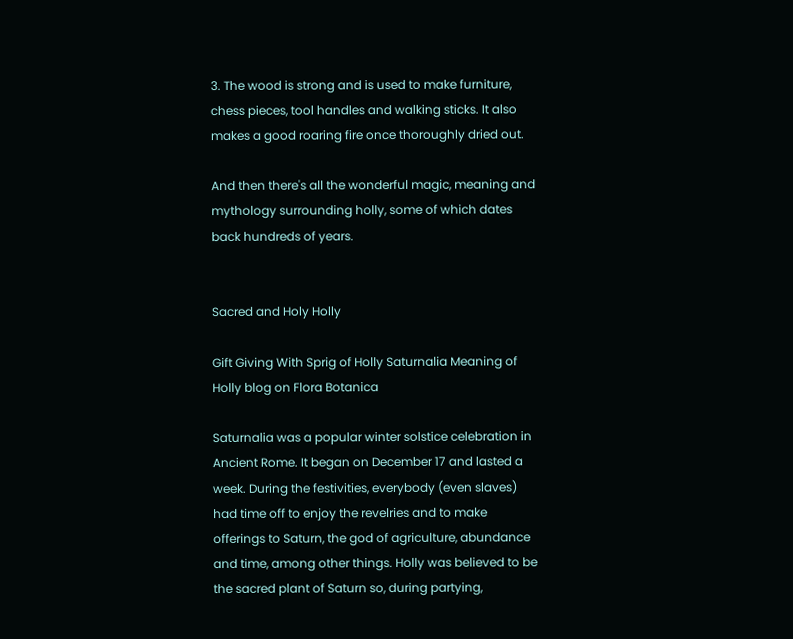3. The wood is strong and is used to make furniture, chess pieces, tool handles and walking sticks. It also makes a good roaring fire once thoroughly dried out.

And then there's all the wonderful magic, meaning and mythology surrounding holly, some of which dates back hundreds of years.


Sacred and Holy Holly

Gift Giving With Sprig of Holly Saturnalia Meaning of Holly blog on Flora Botanica

Saturnalia was a popular winter solstice celebration in Ancient Rome. It began on December 17 and lasted a week. During the festivities, everybody (even slaves) had time off to enjoy the revelries and to make offerings to Saturn, the god of agriculture, abundance and time, among other things. Holly was believed to be the sacred plant of Saturn so, during partying,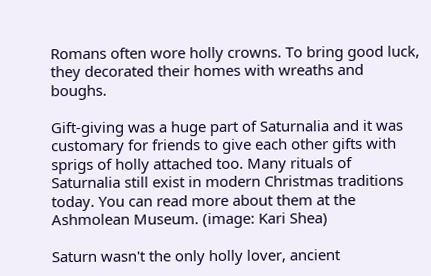Romans often wore holly crowns. To bring good luck, they decorated their homes with wreaths and boughs.

Gift-giving was a huge part of Saturnalia and it was customary for friends to give each other gifts with sprigs of holly attached too. Many rituals of Saturnalia still exist in modern Christmas traditions today. You can read more about them at the Ashmolean Museum. (image: Kari Shea)

Saturn wasn't the only holly lover, ancient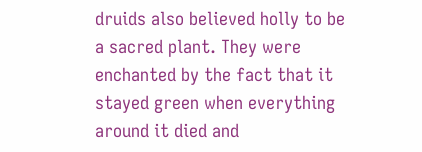druids also believed holly to be a sacred plant. They were enchanted by the fact that it stayed green when everything around it died and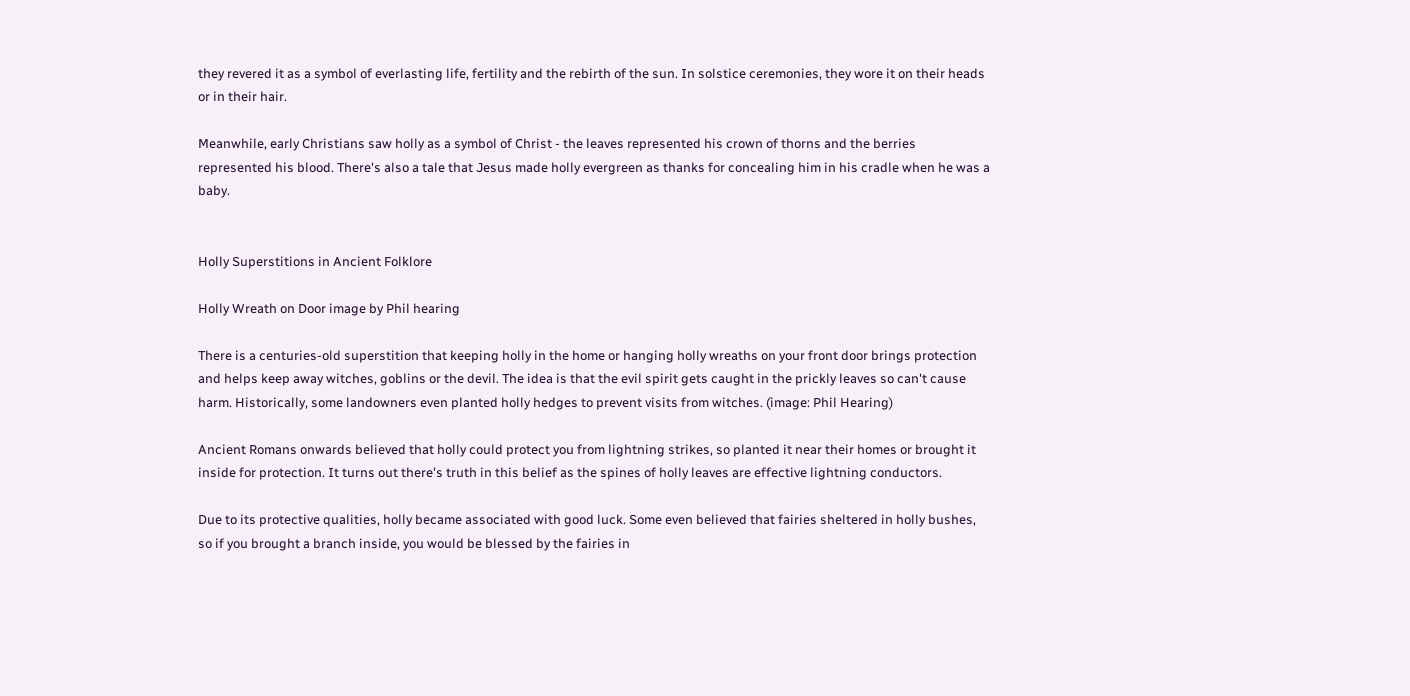they revered it as a symbol of everlasting life, fertility and the rebirth of the sun. In solstice ceremonies, they wore it on their heads or in their hair.

Meanwhile, early Christians saw holly as a symbol of Christ - the leaves represented his crown of thorns and the berries represented his blood. There's also a tale that Jesus made holly evergreen as thanks for concealing him in his cradle when he was a baby.


Holly Superstitions in Ancient Folklore

Holly Wreath on Door image by Phil hearing

There is a centuries-old superstition that keeping holly in the home or hanging holly wreaths on your front door brings protection and helps keep away witches, goblins or the devil. The idea is that the evil spirit gets caught in the prickly leaves so can't cause harm. Historically, some landowners even planted holly hedges to prevent visits from witches. (image: Phil Hearing)

Ancient Romans onwards believed that holly could protect you from lightning strikes, so planted it near their homes or brought it inside for protection. It turns out there's truth in this belief as the spines of holly leaves are effective lightning conductors.

Due to its protective qualities, holly became associated with good luck. Some even believed that fairies sheltered in holly bushes, so if you brought a branch inside, you would be blessed by the fairies in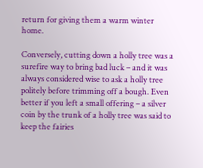return for giving them a warm winter home.

Conversely, cutting down a holly tree was a surefire way to bring bad luck – and it was always considered wise to ask a holly tree politely before trimming off a bough. Even better if you left a small offering – a silver coin by the trunk of a holly tree was said to keep the fairies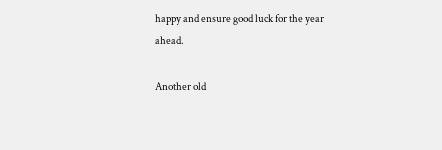happy and ensure good luck for the year ahead.

Another old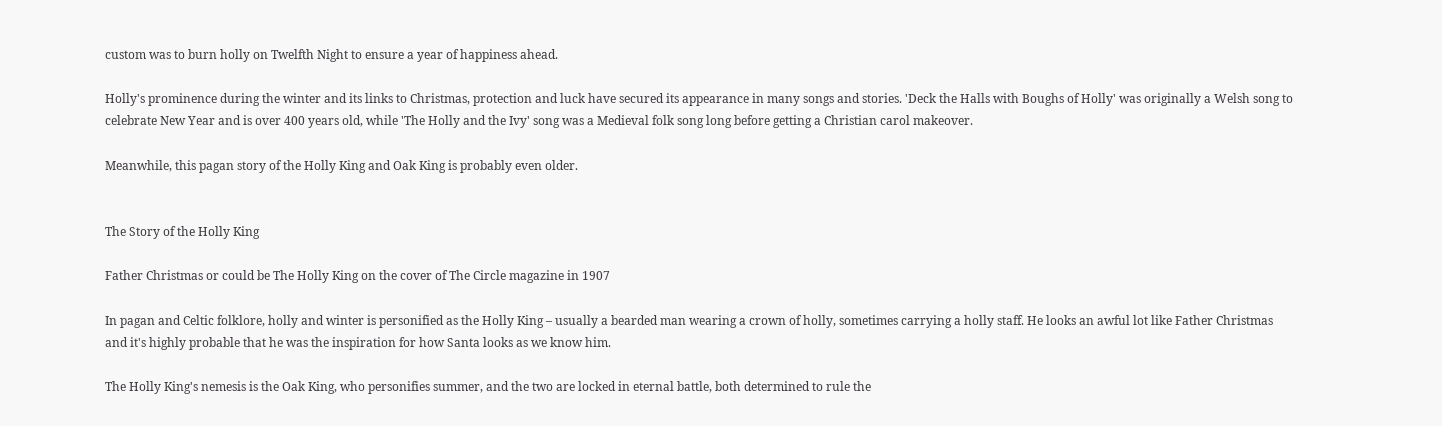custom was to burn holly on Twelfth Night to ensure a year of happiness ahead.

Holly's prominence during the winter and its links to Christmas, protection and luck have secured its appearance in many songs and stories. 'Deck the Halls with Boughs of Holly' was originally a Welsh song to celebrate New Year and is over 400 years old, while 'The Holly and the Ivy' song was a Medieval folk song long before getting a Christian carol makeover.

Meanwhile, this pagan story of the Holly King and Oak King is probably even older.


The Story of the Holly King

Father Christmas or could be The Holly King on the cover of The Circle magazine in 1907

In pagan and Celtic folklore, holly and winter is personified as the Holly King – usually a bearded man wearing a crown of holly, sometimes carrying a holly staff. He looks an awful lot like Father Christmas and it's highly probable that he was the inspiration for how Santa looks as we know him.

The Holly King's nemesis is the Oak King, who personifies summer, and the two are locked in eternal battle, both determined to rule the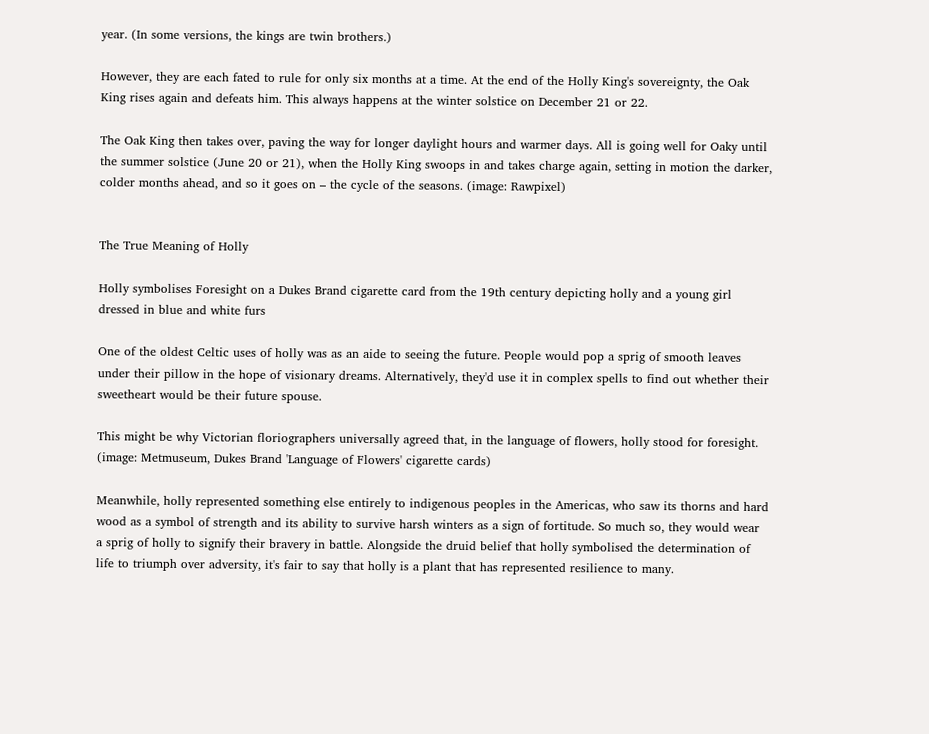year. (In some versions, the kings are twin brothers.)

However, they are each fated to rule for only six months at a time. At the end of the Holly King's sovereignty, the Oak King rises again and defeats him. This always happens at the winter solstice on December 21 or 22.

The Oak King then takes over, paving the way for longer daylight hours and warmer days. All is going well for Oaky until the summer solstice (June 20 or 21), when the Holly King swoops in and takes charge again, setting in motion the darker, colder months ahead, and so it goes on – the cycle of the seasons. (image: Rawpixel)


The True Meaning of Holly

Holly symbolises Foresight on a Dukes Brand cigarette card from the 19th century depicting holly and a young girl dressed in blue and white furs

One of the oldest Celtic uses of holly was as an aide to seeing the future. People would pop a sprig of smooth leaves under their pillow in the hope of visionary dreams. Alternatively, they'd use it in complex spells to find out whether their sweetheart would be their future spouse.

This might be why Victorian floriographers universally agreed that, in the language of flowers, holly stood for foresight. (image: Metmuseum, Dukes Brand 'Language of Flowers' cigarette cards)

Meanwhile, holly represented something else entirely to indigenous peoples in the Americas, who saw its thorns and hard wood as a symbol of strength and its ability to survive harsh winters as a sign of fortitude. So much so, they would wear a sprig of holly to signify their bravery in battle. Alongside the druid belief that holly symbolised the determination of life to triumph over adversity, it's fair to say that holly is a plant that has represented resilience to many.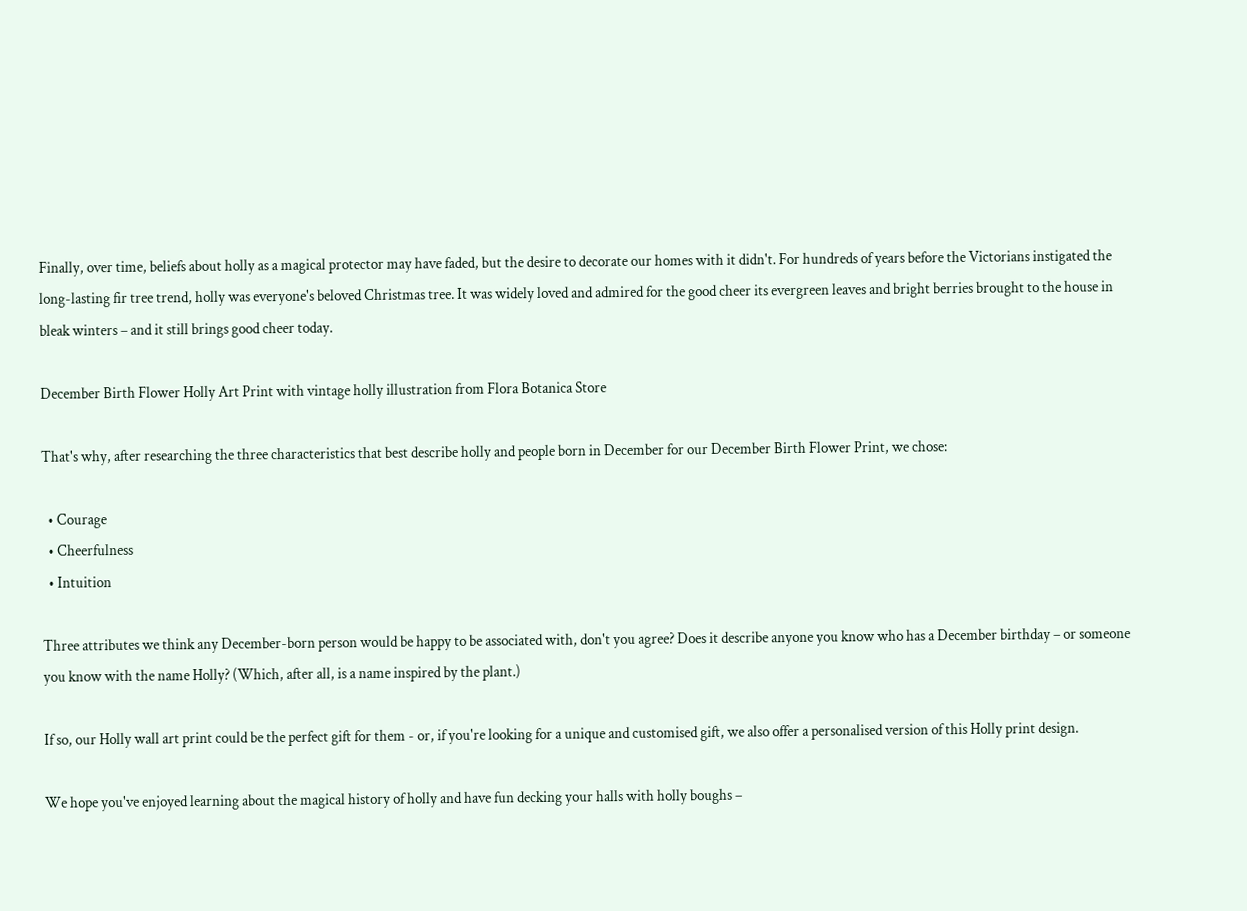Finally, over time, beliefs about holly as a magical protector may have faded, but the desire to decorate our homes with it didn't. For hundreds of years before the Victorians instigated the long-lasting fir tree trend, holly was everyone's beloved Christmas tree. It was widely loved and admired for the good cheer its evergreen leaves and bright berries brought to the house in bleak winters – and it still brings good cheer today.

December Birth Flower Holly Art Print with vintage holly illustration from Flora Botanica Store

That's why, after researching the three characteristics that best describe holly and people born in December for our December Birth Flower Print, we chose:

  • Courage
  • Cheerfulness
  • Intuition

Three attributes we think any December-born person would be happy to be associated with, don't you agree? Does it describe anyone you know who has a December birthday – or someone you know with the name Holly? (Which, after all, is a name inspired by the plant.)

If so, our Holly wall art print could be the perfect gift for them - or, if you're looking for a unique and customised gift, we also offer a personalised version of this Holly print design.

We hope you've enjoyed learning about the magical history of holly and have fun decking your halls with holly boughs –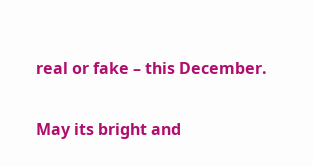real or fake – this December.

May its bright and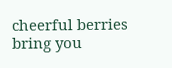cheerful berries bring you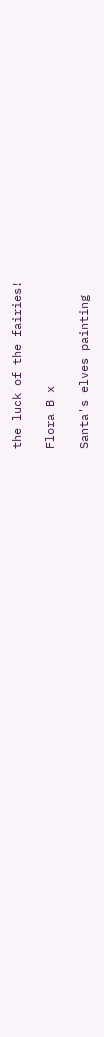the luck of the fairies!

Flora B x

Santa's elves painting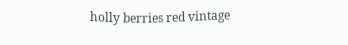holly berries red vintage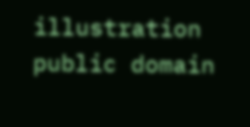illustration public domain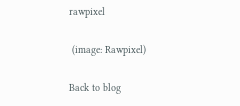rawpixel

 (image: Rawpixel)

Back to blog